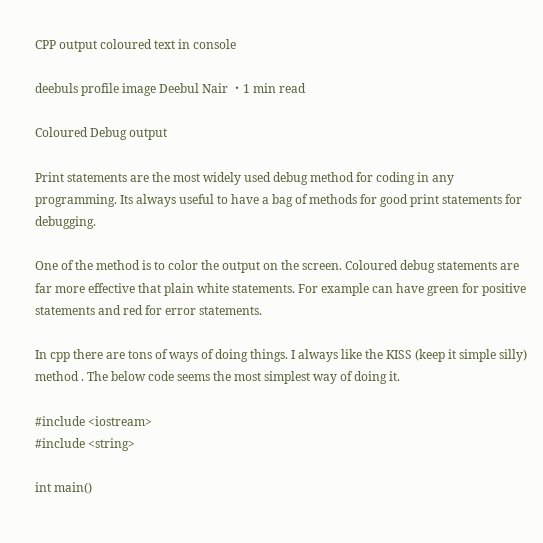CPP output coloured text in console

deebuls profile image Deebul Nair ・1 min read

Coloured Debug output

Print statements are the most widely used debug method for coding in any programming. Its always useful to have a bag of methods for good print statements for debugging.

One of the method is to color the output on the screen. Coloured debug statements are far more effective that plain white statements. For example can have green for positive statements and red for error statements.

In cpp there are tons of ways of doing things. I always like the KISS (keep it simple silly) method . The below code seems the most simplest way of doing it.

#include <iostream>
#include <string>

int main()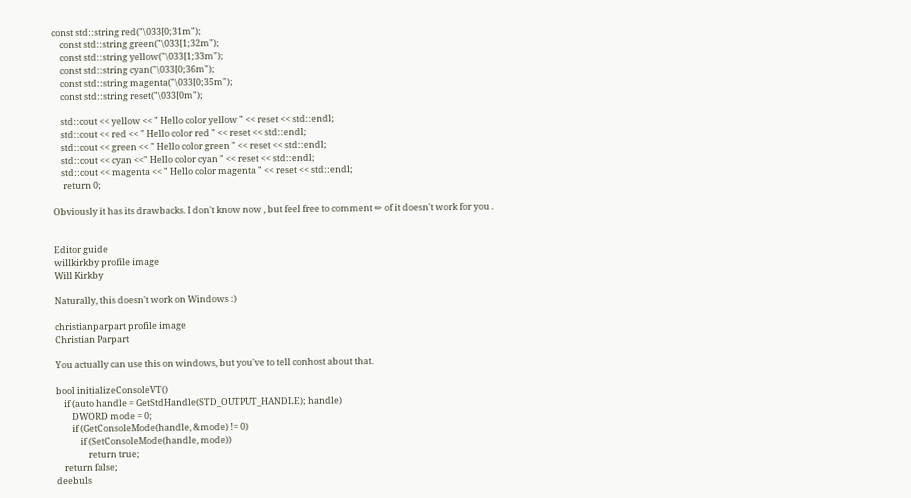const std::string red("\033[0;31m");
    const std::string green("\033[1;32m");
    const std::string yellow("\033[1;33m");
    const std::string cyan("\033[0;36m");
    const std::string magenta("\033[0;35m");
    const std::string reset("\033[0m");

    std::cout << yellow << " Hello color yellow " << reset << std::endl;
    std::cout << red << " Hello color red " << reset << std::endl;
    std::cout << green << " Hello color green " << reset << std::endl;
    std::cout << cyan <<" Hello color cyan " << reset << std::endl;
    std::cout << magenta << " Hello color magenta " << reset << std::endl;
     return 0;

Obviously it has its drawbacks. I don't know now , but feel free to comment ✏ of it doesn't work for you .


Editor guide
willkirkby profile image
Will Kirkby

Naturally, this doesn't work on Windows :)

christianparpart profile image
Christian Parpart

You actually can use this on windows, but you've to tell conhost about that.

bool initializeConsoleVT()
    if (auto handle = GetStdHandle(STD_OUTPUT_HANDLE); handle)
        DWORD mode = 0;
        if (GetConsoleMode(handle, &mode) != 0)
            if (SetConsoleMode(handle, mode))
                return true;
    return false;
deebuls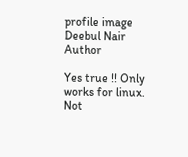profile image
Deebul Nair Author

Yes true !! Only works for linux. Not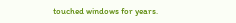touched windows for years.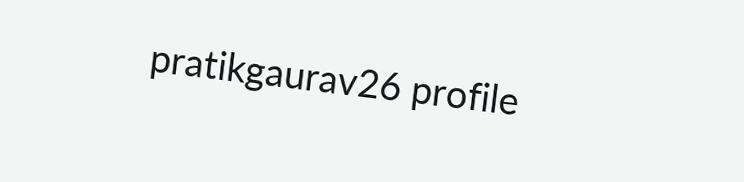pratikgaurav26 profile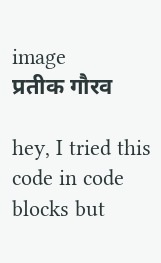image
प्रतीक गौरव

hey, I tried this code in code blocks but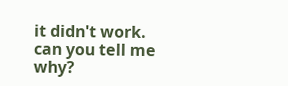it didn't work.
can you tell me why?